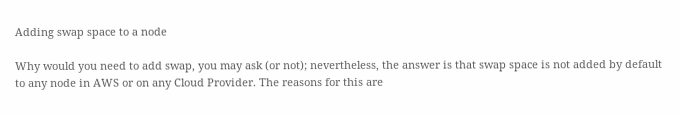Adding swap space to a node

Why would you need to add swap, you may ask (or not); nevertheless, the answer is that swap space is not added by default to any node in AWS or on any Cloud Provider. The reasons for this are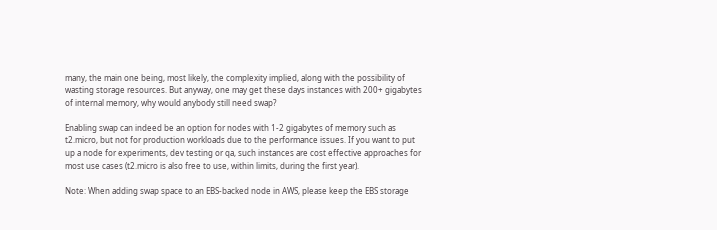many, the main one being, most likely, the complexity implied, along with the possibility of wasting storage resources. But anyway, one may get these days instances with 200+ gigabytes of internal memory, why would anybody still need swap?

Enabling swap can indeed be an option for nodes with 1-2 gigabytes of memory such as t2.micro, but not for production workloads due to the performance issues. If you want to put up a node for experiments, dev testing or qa, such instances are cost effective approaches for most use cases (t2.micro is also free to use, within limits, during the first year).

Note: When adding swap space to an EBS-backed node in AWS, please keep the EBS storage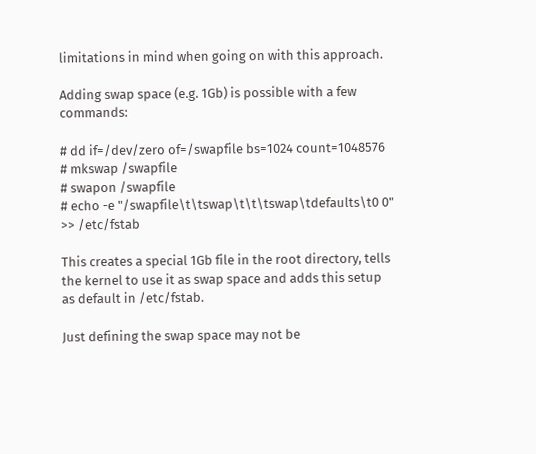limitations in mind when going on with this approach.

Adding swap space (e.g. 1Gb) is possible with a few commands:

# dd if=/dev/zero of=/swapfile bs=1024 count=1048576
# mkswap /swapfile
# swapon /swapfile
# echo -e "/swapfile\t\tswap\t\t\tswap\tdefaults\t0 0" >> /etc/fstab

This creates a special 1Gb file in the root directory, tells the kernel to use it as swap space and adds this setup as default in /etc/fstab.

Just defining the swap space may not be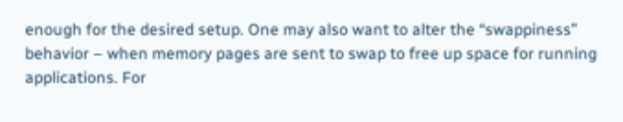enough for the desired setup. One may also want to alter the “swappiness” behavior – when memory pages are sent to swap to free up space for running applications. For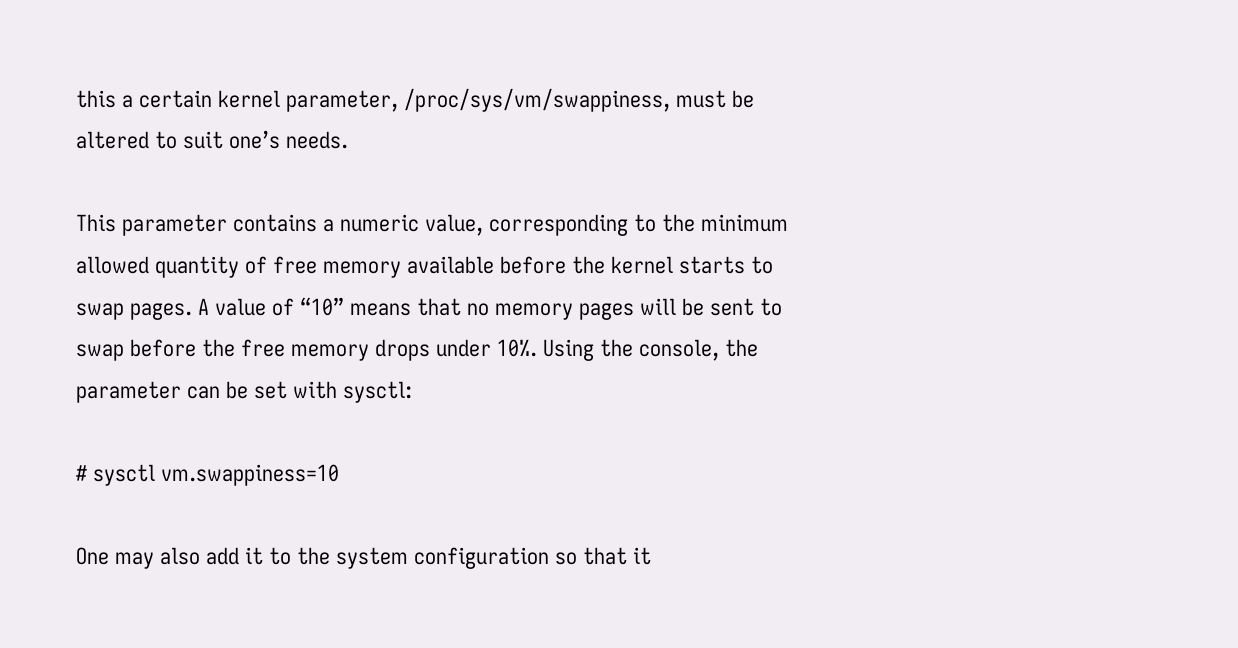this a certain kernel parameter, /proc/sys/vm/swappiness, must be altered to suit one’s needs.

This parameter contains a numeric value, corresponding to the minimum allowed quantity of free memory available before the kernel starts to swap pages. A value of “10” means that no memory pages will be sent to swap before the free memory drops under 10%. Using the console, the parameter can be set with sysctl:

# sysctl vm.swappiness=10

One may also add it to the system configuration so that it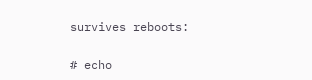survives reboots:

# echo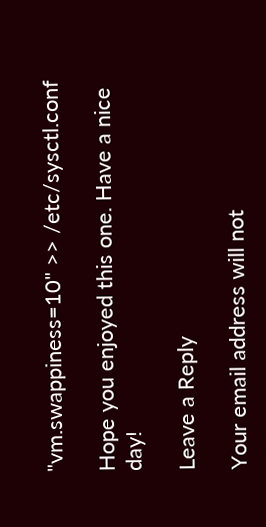"vm.swappiness=10" >> /etc/sysctl.conf

Hope you enjoyed this one. Have a nice day!

Leave a Reply

Your email address will not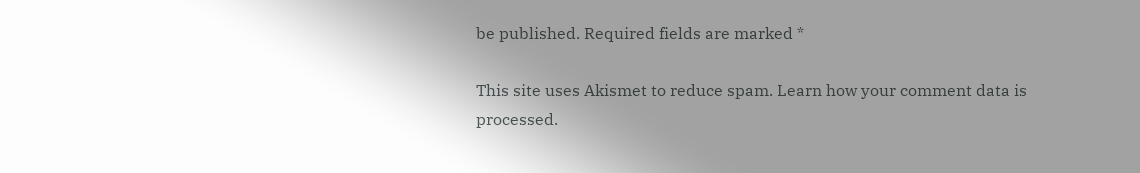be published. Required fields are marked *

This site uses Akismet to reduce spam. Learn how your comment data is processed.